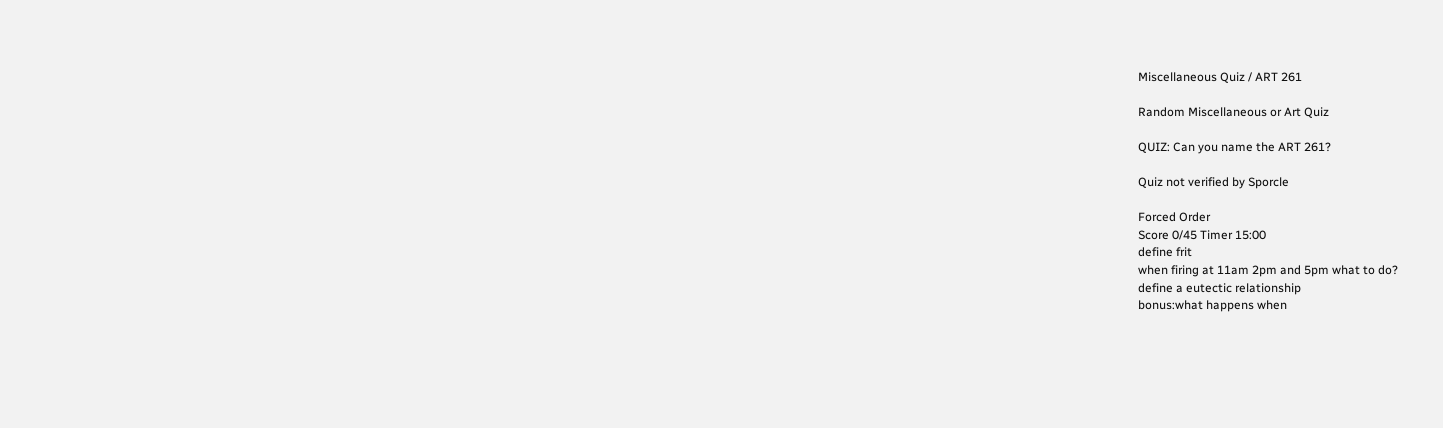Miscellaneous Quiz / ART 261

Random Miscellaneous or Art Quiz

QUIZ: Can you name the ART 261?

Quiz not verified by Sporcle

Forced Order
Score 0/45 Timer 15:00
define frit
when firing at 11am 2pm and 5pm what to do?
define a eutectic relationship
bonus:what happens when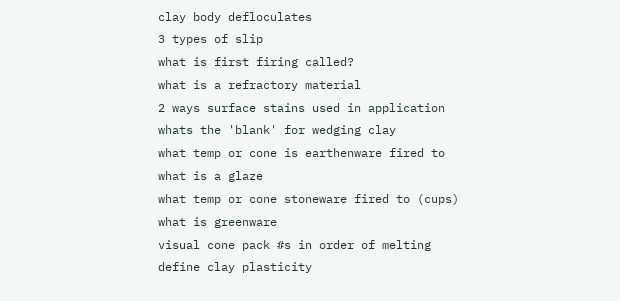clay body defloculates
3 types of slip
what is first firing called?
what is a refractory material
2 ways surface stains used in application
whats the 'blank' for wedging clay
what temp or cone is earthenware fired to
what is a glaze
what temp or cone stoneware fired to (cups)
what is greenware
visual cone pack #s in order of melting
define clay plasticity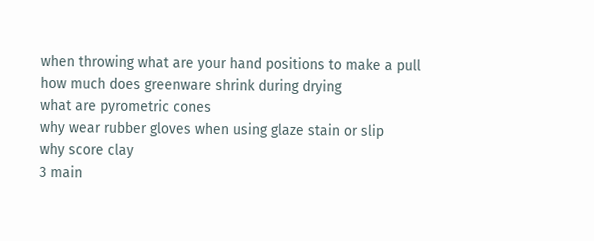when throwing what are your hand positions to make a pull
how much does greenware shrink during drying
what are pyrometric cones
why wear rubber gloves when using glaze stain or slip
why score clay
3 main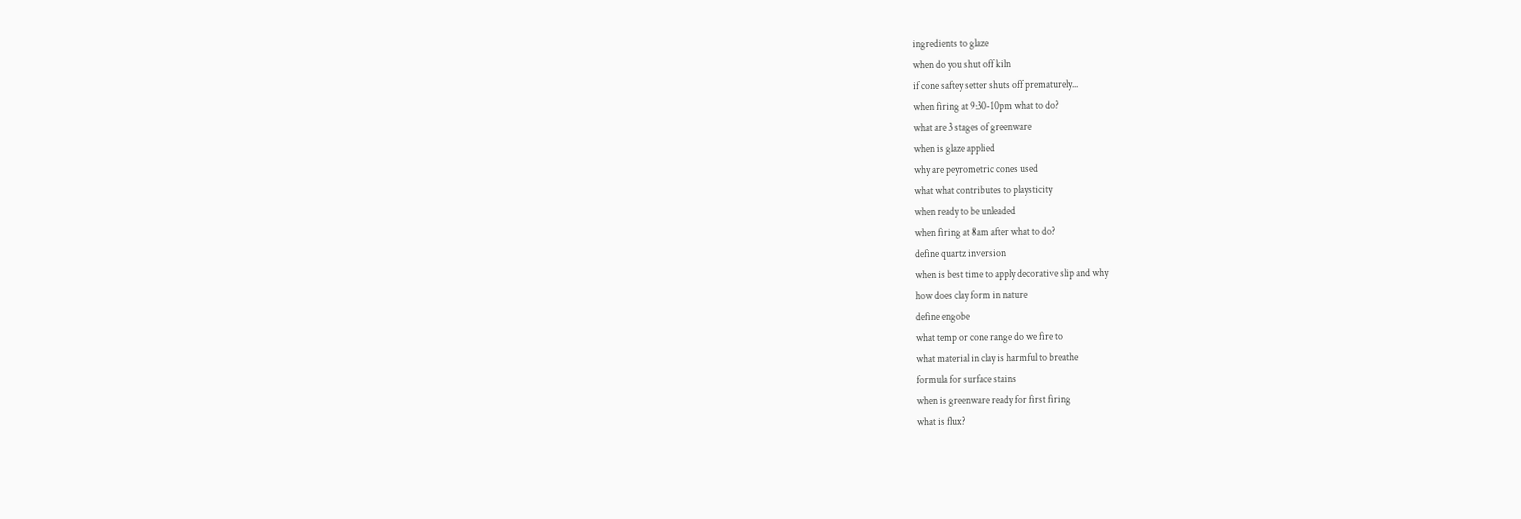ingredients to glaze
when do you shut off kiln
if cone saftey setter shuts off prematurely...
when firing at 9:30-10pm what to do?
what are 3 stages of greenware
when is glaze applied
why are peyrometric cones used
what what contributes to playsticity
when ready to be unleaded
when firing at 8am after what to do?
define quartz inversion
when is best time to apply decorative slip and why
how does clay form in nature
define engobe
what temp or cone range do we fire to
what material in clay is harmful to breathe
formula for surface stains
when is greenware ready for first firing
what is flux?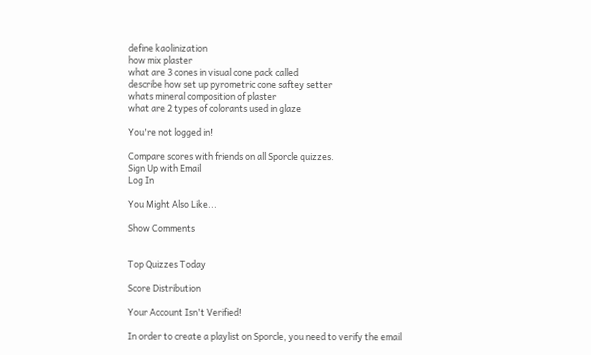define kaolinization
how mix plaster
what are 3 cones in visual cone pack called
describe how set up pyrometric cone saftey setter
whats mineral composition of plaster
what are 2 types of colorants used in glaze

You're not logged in!

Compare scores with friends on all Sporcle quizzes.
Sign Up with Email
Log In

You Might Also Like...

Show Comments


Top Quizzes Today

Score Distribution

Your Account Isn't Verified!

In order to create a playlist on Sporcle, you need to verify the email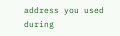address you used during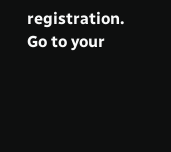registration. Go to your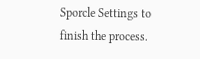Sporcle Settings to finish the process.